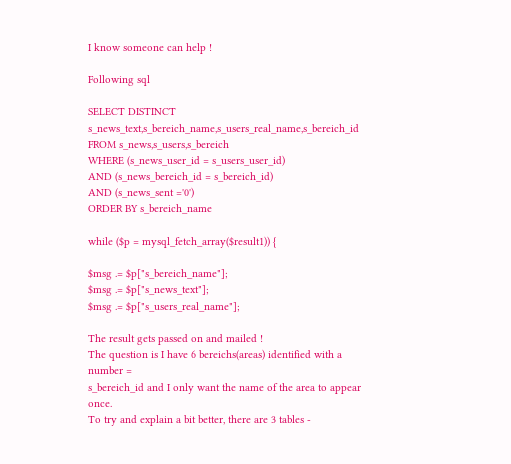I know someone can help !

Following sql

SELECT DISTINCT s_news_text,s_bereich_name,s_users_real_name,s_bereich_id
FROM s_news,s_users,s_bereich
WHERE (s_news_user_id = s_users_user_id)
AND (s_news_bereich_id = s_bereich_id)
AND (s_news_sent ='0')
ORDER BY s_bereich_name

while ($p = mysql_fetch_array($result1)) {

$msg .= $p["s_bereich_name"];
$msg .= $p["s_news_text"];
$msg .= $p["s_users_real_name"];

The result gets passed on and mailed !
The question is I have 6 bereichs(areas) identified with a number =
s_bereich_id and I only want the name of the area to appear once.
To try and explain a bit better, there are 3 tables -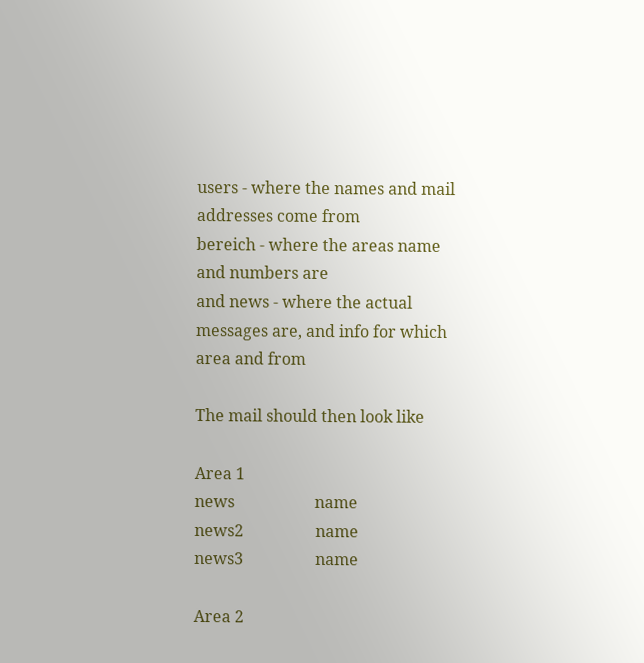users - where the names and mail addresses come from
bereich - where the areas name and numbers are
and news - where the actual messages are, and info for which area and from

The mail should then look like

Area 1
news                    name
news2                  name
news3                  name

Area 2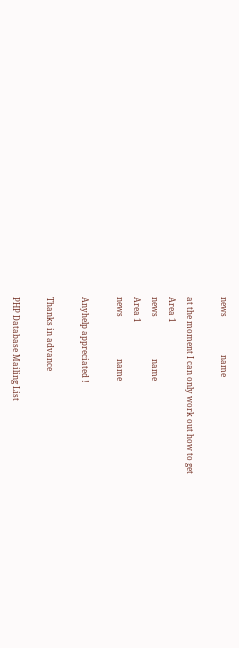news                   name

at the moment I can only work out how to get
Area 1
news                     name
Area 1
news                     name

Anyhelp appreciated !

Thanks in advance

PHP Database Mailing List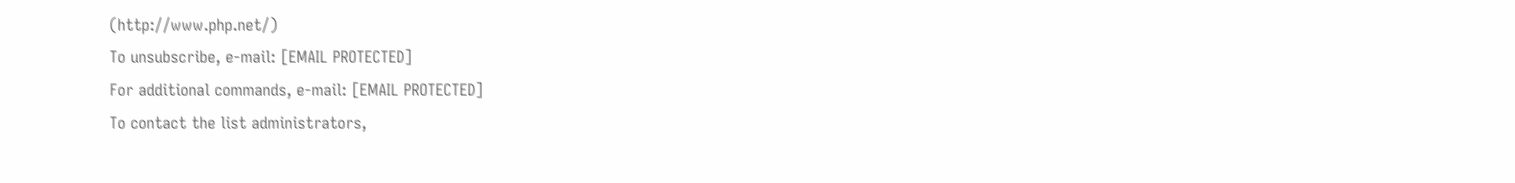(http://www.php.net/)
To unsubscribe, e-mail: [EMAIL PROTECTED]
For additional commands, e-mail: [EMAIL PROTECTED]
To contact the list administrators,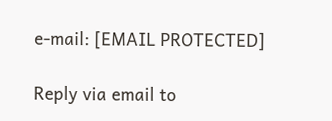e-mail: [EMAIL PROTECTED]

Reply via email to